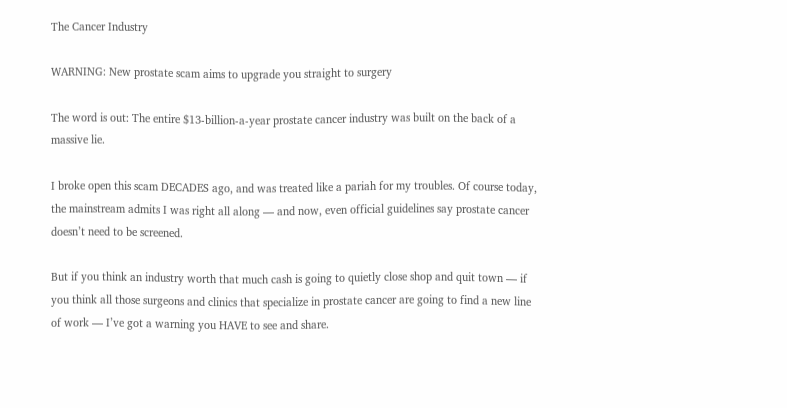The Cancer Industry

WARNING: New prostate scam aims to upgrade you straight to surgery

The word is out: The entire $13-billion-a-year prostate cancer industry was built on the back of a massive lie.

I broke open this scam DECADES ago, and was treated like a pariah for my troubles. Of course today, the mainstream admits I was right all along — and now, even official guidelines say prostate cancer doesn’t need to be screened.

But if you think an industry worth that much cash is going to quietly close shop and quit town — if you think all those surgeons and clinics that specialize in prostate cancer are going to find a new line of work — I’ve got a warning you HAVE to see and share.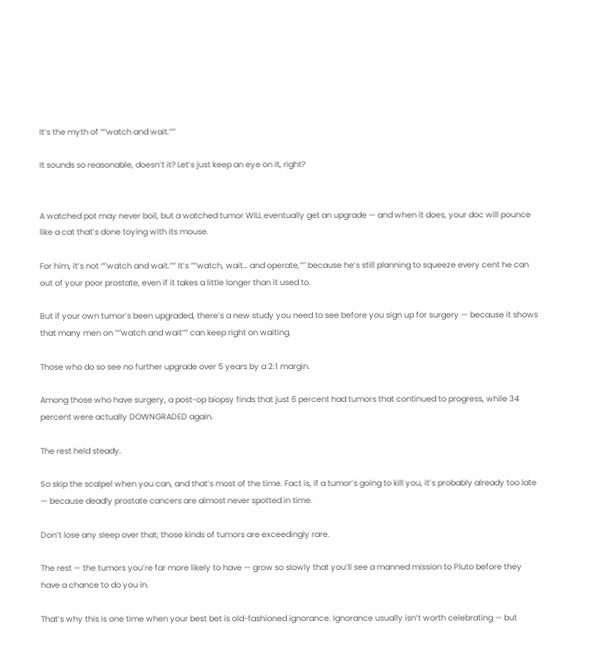It’s the myth of “”watch and wait.””

It sounds so reasonable, doesn’t it? Let’s just keep an eye on it, right?


A watched pot may never boil, but a watched tumor WILL eventually get an upgrade — and when it does, your doc will pounce like a cat that’s done toying with its mouse.

For him, it’s not “”watch and wait.”” It’s “”watch, wait… and operate,”” because he’s still planning to squeeze every cent he can out of your poor prostate, even if it takes a little longer than it used to.

But if your own tumor’s been upgraded, there’s a new study you need to see before you sign up for surgery — because it shows that many men on “”watch and wait”” can keep right on waiting.

Those who do so see no further upgrade over 5 years by a 2:1 margin.

Among those who have surgery, a post-op biopsy finds that just 6 percent had tumors that continued to progress, while 34 percent were actually DOWNGRADED again.

The rest held steady.

So skip the scalpel when you can, and that’s most of the time. Fact is, if a tumor’s going to kill you, it’s probably already too late — because deadly prostate cancers are almost never spotted in time.

Don’t lose any sleep over that; those kinds of tumors are exceedingly rare.

The rest — the tumors you’re far more likely to have — grow so slowly that you’ll see a manned mission to Pluto before they have a chance to do you in.

That’s why this is one time when your best bet is old-fashioned ignorance. Ignorance usually isn’t worth celebrating — but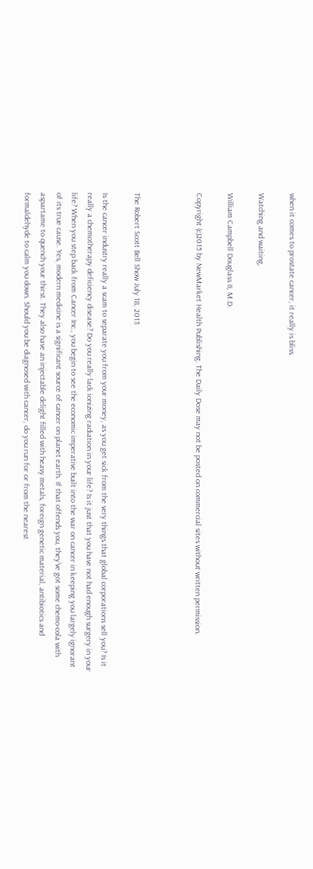when it comes to prostate cancer, it really is bliss.

Watching and waiting,

William Campbell Douglass II, M.D.

Copyright (c)2015 by NewMarket Health Publishing. The Daily Dose may not be posted on commercial sites without written permission.



The Robert Scott Bell Show July 18, 2013

Is the cancer industry really a scam to separate you from your money, as you get sick from the very things that global corporations sell you? Is it really a chemotherapy deficiency disease? Do you really lack ionizing radiation in your life? Is it just that you have not had enough surgery in your life? When you step back from Cancer Inc., you begin to see the economic imperative built into the war on cancer in keeping you largely ignorant of its true cause. Yes, modern medicine is a significant source of cancer on planet earth. If that offends you, they’ve got some chemo-cola with aspartame to quench your thirst. They also have an injectable delight filled with heavy metals, foreign genetic material, antibiotics and formaldehyde to calm you down. Should you be diagnosed with cancer, do you run for or from the nearest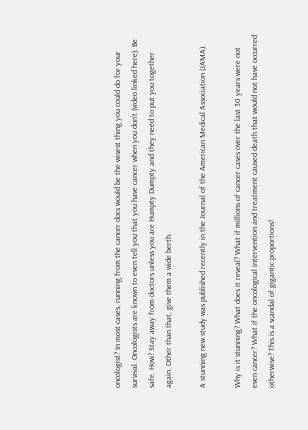oncologist? In most cases, running from the cancer docs would be the wisest thing you could do for your survival. Oncologists are known to even tell you that you have cancer when you don’t (video linked here). Be safe. How? Stay away from doctors unless you are Humpty Dumpty and they need to put you together again. Other than that, give them a wide berth.

A stunning new study was published recently in the Journal of the American Medical Association (JAMA).

Why is it stunning? What does it reveal? What if millions of cancer cases over the last 30 years were not even cancer? What if the oncological intervention and treatment caused death that would not have occurred otherwise? This is a scandal of gigantic proportions!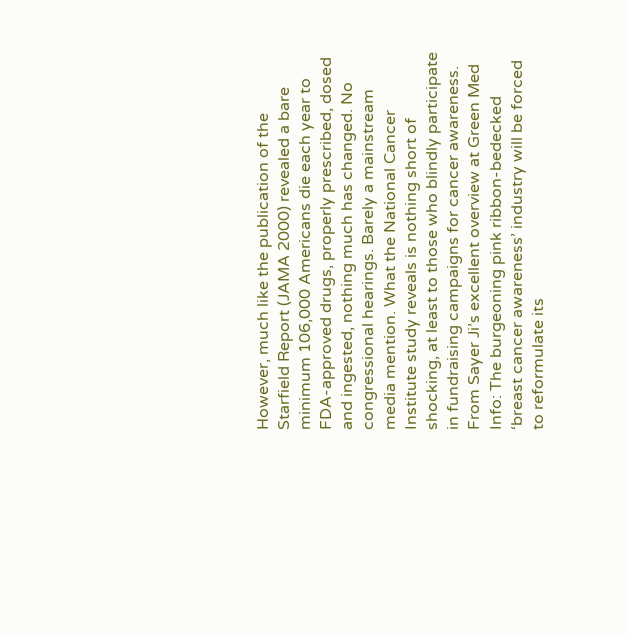However, much like the publication of the Starfield Report (JAMA 2000) revealed a bare minimum 106,000 Americans die each year to FDA-approved drugs, properly prescribed, dosed and ingested, nothing much has changed. No congressional hearings. Barely a mainstream media mention. What the National Cancer Institute study reveals is nothing short of shocking, at least to those who blindly participate in fundraising campaigns for cancer awareness. From Sayer Ji’s excellent overview at Green Med Info: The burgeoning pink ribbon-bedecked ‘breast cancer awareness’ industry will be forced to reformulate its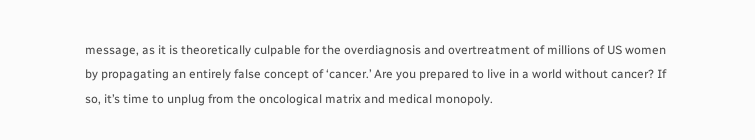message, as it is theoretically culpable for the overdiagnosis and overtreatment of millions of US women by propagating an entirely false concept of ‘cancer.’ Are you prepared to live in a world without cancer? If so, it’s time to unplug from the oncological matrix and medical monopoly.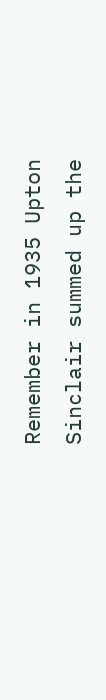Remember in 1935 Upton Sinclair summed up the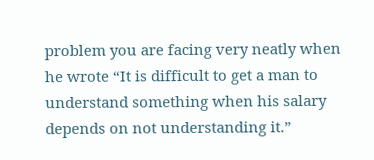problem you are facing very neatly when he wrote “It is difficult to get a man to understand something when his salary depends on not understanding it.”